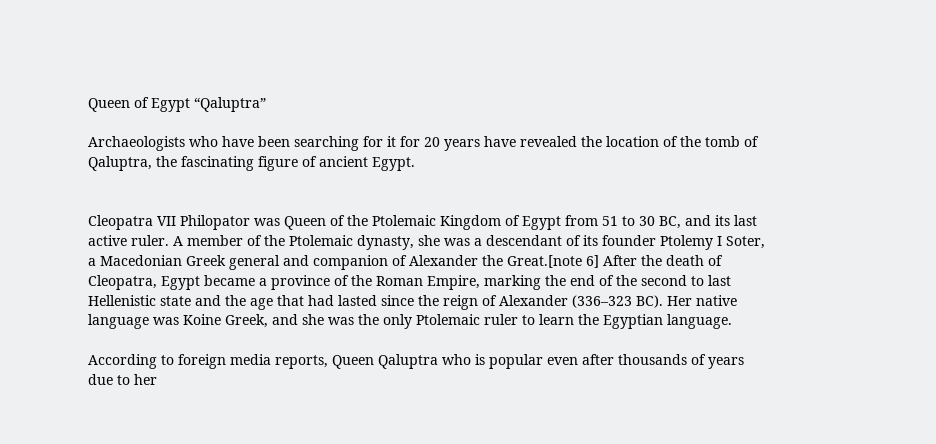Queen of Egypt “Qaluptra”

Archaeologists who have been searching for it for 20 years have revealed the location of the tomb of Qaluptra, the fascinating figure of ancient Egypt.


Cleopatra VII Philopator was Queen of the Ptolemaic Kingdom of Egypt from 51 to 30 BC, and its last active ruler. A member of the Ptolemaic dynasty, she was a descendant of its founder Ptolemy I Soter, a Macedonian Greek general and companion of Alexander the Great.[note 6] After the death of Cleopatra, Egypt became a province of the Roman Empire, marking the end of the second to last Hellenistic state and the age that had lasted since the reign of Alexander (336–323 BC). Her native language was Koine Greek, and she was the only Ptolemaic ruler to learn the Egyptian language.

According to foreign media reports, Queen Qaluptra who is popular even after thousands of years due to her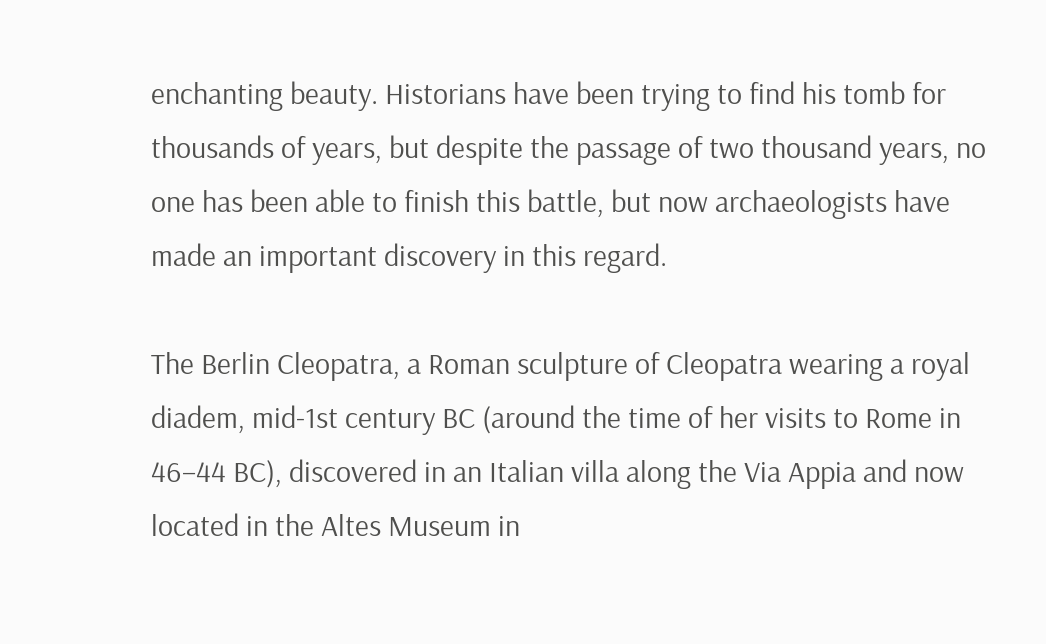enchanting beauty. Historians have been trying to find his tomb for thousands of years, but despite the passage of two thousand years, no one has been able to finish this battle, but now archaeologists have made an important discovery in this regard.

The Berlin Cleopatra, a Roman sculpture of Cleopatra wearing a royal diadem, mid-1st century BC (around the time of her visits to Rome in 46–44 BC), discovered in an Italian villa along the Via Appia and now located in the Altes Museum in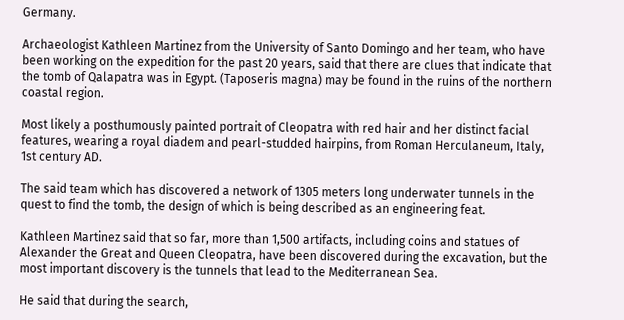Germany.

Archaeologist Kathleen Martinez from the University of Santo Domingo and her team, who have been working on the expedition for the past 20 years, said that there are clues that indicate that the tomb of Qalapatra was in Egypt. (Taposeris magna) may be found in the ruins of the northern coastal region.

Most likely a posthumously painted portrait of Cleopatra with red hair and her distinct facial features, wearing a royal diadem and pearl-studded hairpins, from Roman Herculaneum, Italy, 1st century AD.

The said team which has discovered a network of 1305 meters long underwater tunnels in the quest to find the tomb, the design of which is being described as an engineering feat.

Kathleen Martinez said that so far, more than 1,500 artifacts, including coins and statues of Alexander the Great and Queen Cleopatra, have been discovered during the excavation, but the most important discovery is the tunnels that lead to the Mediterranean Sea.

He said that during the search,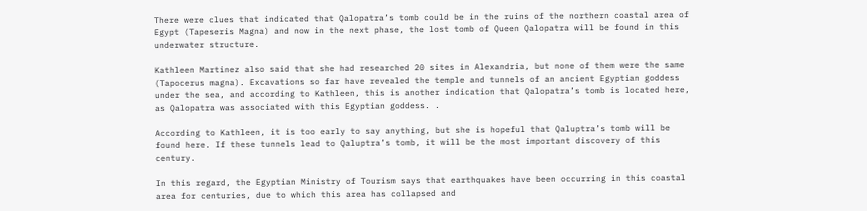There were clues that indicated that Qalopatra’s tomb could be in the ruins of the northern coastal area of Egypt (Tapeseris Magna) and now in the next phase, the lost tomb of Queen Qalopatra will be found in this underwater structure.

Kathleen Martinez also said that she had researched 20 sites in Alexandria, but none of them were the same (Tapocerus magna). Excavations so far have revealed the temple and tunnels of an ancient Egyptian goddess under the sea, and according to Kathleen, this is another indication that Qalopatra’s tomb is located here, as Qalopatra was associated with this Egyptian goddess. .

According to Kathleen, it is too early to say anything, but she is hopeful that Qaluptra’s tomb will be found here. If these tunnels lead to Qaluptra’s tomb, it will be the most important discovery of this century.

In this regard, the Egyptian Ministry of Tourism says that earthquakes have been occurring in this coastal area for centuries, due to which this area has collapsed and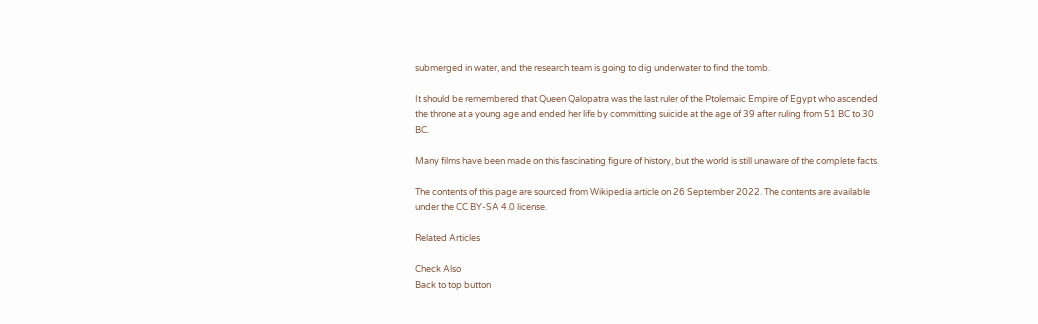submerged in water, and the research team is going to dig underwater to find the tomb.

It should be remembered that Queen Qalopatra was the last ruler of the Ptolemaic Empire of Egypt who ascended the throne at a young age and ended her life by committing suicide at the age of 39 after ruling from 51 BC to 30 BC.

Many films have been made on this fascinating figure of history, but the world is still unaware of the complete facts.

The contents of this page are sourced from Wikipedia article on 26 September 2022. The contents are available under the CC BY-SA 4.0 license.

Related Articles

Check Also
Back to top button